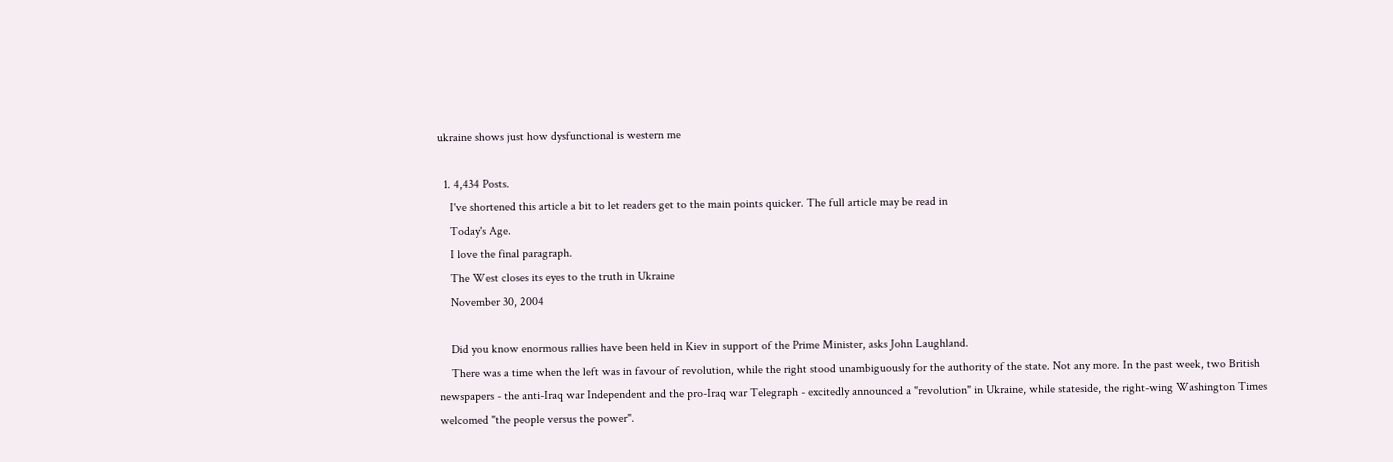ukraine shows just how dysfunctional is western me

  1. 4,434 Posts.
    I've shortened this article a bit to let readers get to the main points quicker. The full article may be read in
    Today's Age.
    I love the final paragraph.
    The West closes its eyes to the truth in Ukraine
    November 30, 2004

    Did you know enormous rallies have been held in Kiev in support of the Prime Minister, asks John Laughland.
    There was a time when the left was in favour of revolution, while the right stood unambiguously for the authority of the state. Not any more. In the past week, two British newspapers - the anti-Iraq war Independent and the pro-Iraq war Telegraph - excitedly announced a "revolution" in Ukraine, while stateside, the right-wing Washington Times welcomed "the people versus the power".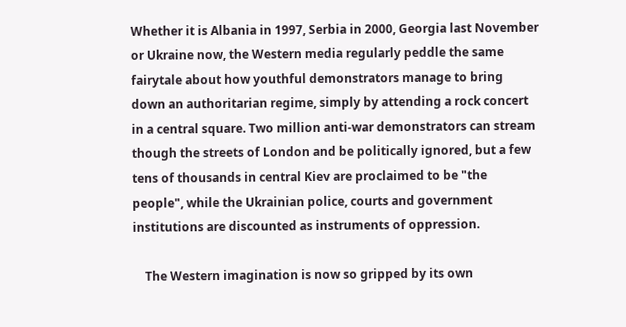Whether it is Albania in 1997, Serbia in 2000, Georgia last November or Ukraine now, the Western media regularly peddle the same fairytale about how youthful demonstrators manage to bring down an authoritarian regime, simply by attending a rock concert in a central square. Two million anti-war demonstrators can stream though the streets of London and be politically ignored, but a few tens of thousands in central Kiev are proclaimed to be "the people", while the Ukrainian police, courts and government institutions are discounted as instruments of oppression.

    The Western imagination is now so gripped by its own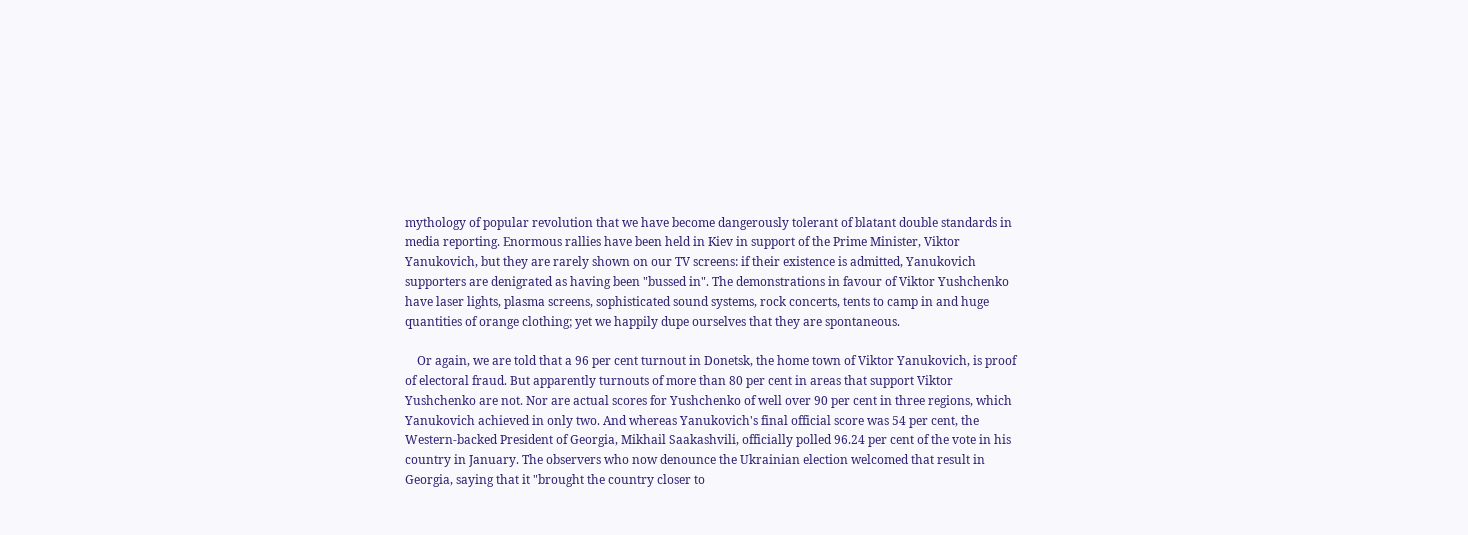mythology of popular revolution that we have become dangerously tolerant of blatant double standards in media reporting. Enormous rallies have been held in Kiev in support of the Prime Minister, Viktor Yanukovich, but they are rarely shown on our TV screens: if their existence is admitted, Yanukovich supporters are denigrated as having been "bussed in". The demonstrations in favour of Viktor Yushchenko have laser lights, plasma screens, sophisticated sound systems, rock concerts, tents to camp in and huge quantities of orange clothing; yet we happily dupe ourselves that they are spontaneous.

    Or again, we are told that a 96 per cent turnout in Donetsk, the home town of Viktor Yanukovich, is proof of electoral fraud. But apparently turnouts of more than 80 per cent in areas that support Viktor Yushchenko are not. Nor are actual scores for Yushchenko of well over 90 per cent in three regions, which Yanukovich achieved in only two. And whereas Yanukovich's final official score was 54 per cent, the Western-backed President of Georgia, Mikhail Saakashvili, officially polled 96.24 per cent of the vote in his country in January. The observers who now denounce the Ukrainian election welcomed that result in Georgia, saying that it "brought the country closer to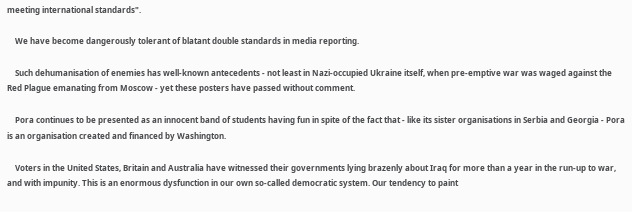meeting international standards".

    We have become dangerously tolerant of blatant double standards in media reporting.

    Such dehumanisation of enemies has well-known antecedents - not least in Nazi-occupied Ukraine itself, when pre-emptive war was waged against the Red Plague emanating from Moscow - yet these posters have passed without comment.

    Pora continues to be presented as an innocent band of students having fun in spite of the fact that - like its sister organisations in Serbia and Georgia - Pora is an organisation created and financed by Washington.

    Voters in the United States, Britain and Australia have witnessed their governments lying brazenly about Iraq for more than a year in the run-up to war, and with impunity. This is an enormous dysfunction in our own so-called democratic system. Our tendency to paint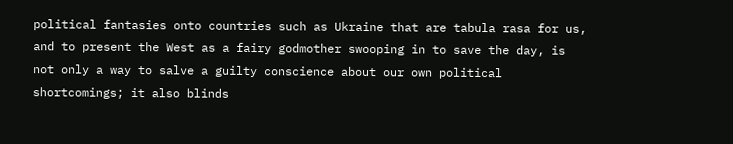political fantasies onto countries such as Ukraine that are tabula rasa for us, and to present the West as a fairy godmother swooping in to save the day, is not only a way to salve a guilty conscience about our own political shortcomings; it also blinds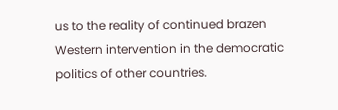us to the reality of continued brazen Western intervention in the democratic politics of other countries.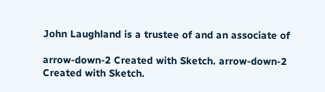John Laughland is a trustee of and an associate of

arrow-down-2 Created with Sketch. arrow-down-2 Created with Sketch.